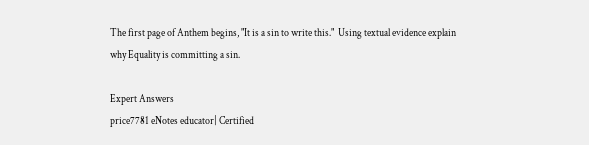The first page of Anthem begins, "It is a sin to write this."  Using textual evidence explain why Equality is committing a sin.

Expert Answers
price7781 eNotes educator| Certified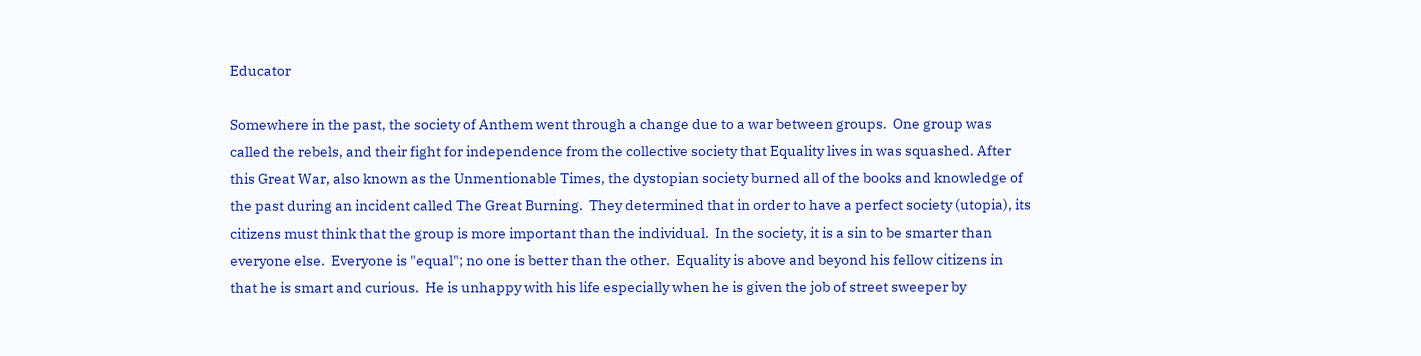Educator

Somewhere in the past, the society of Anthem went through a change due to a war between groups.  One group was called the rebels, and their fight for independence from the collective society that Equality lives in was squashed. After this Great War, also known as the Unmentionable Times, the dystopian society burned all of the books and knowledge of the past during an incident called The Great Burning.  They determined that in order to have a perfect society (utopia), its citizens must think that the group is more important than the individual.  In the society, it is a sin to be smarter than everyone else.  Everyone is "equal"; no one is better than the other.  Equality is above and beyond his fellow citizens in that he is smart and curious.  He is unhappy with his life especially when he is given the job of street sweeper by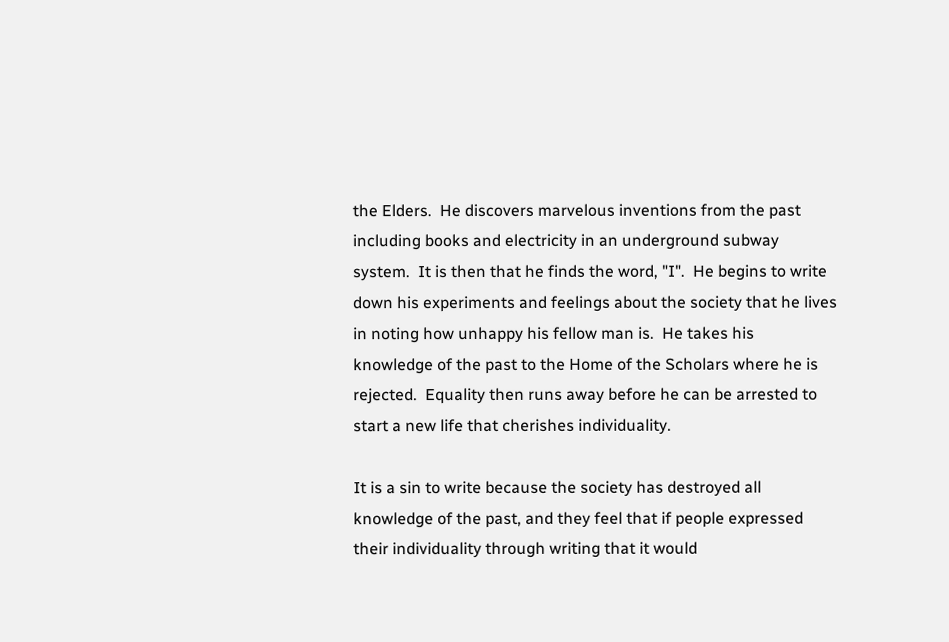the Elders.  He discovers marvelous inventions from the past including books and electricity in an underground subway system.  It is then that he finds the word, "I".  He begins to write down his experiments and feelings about the society that he lives in noting how unhappy his fellow man is.  He takes his knowledge of the past to the Home of the Scholars where he is rejected.  Equality then runs away before he can be arrested to start a new life that cherishes individuality.

It is a sin to write because the society has destroyed all knowledge of the past, and they feel that if people expressed their individuality through writing that it would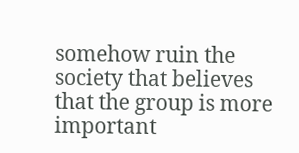somehow ruin the society that believes that the group is more important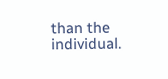than the individual.